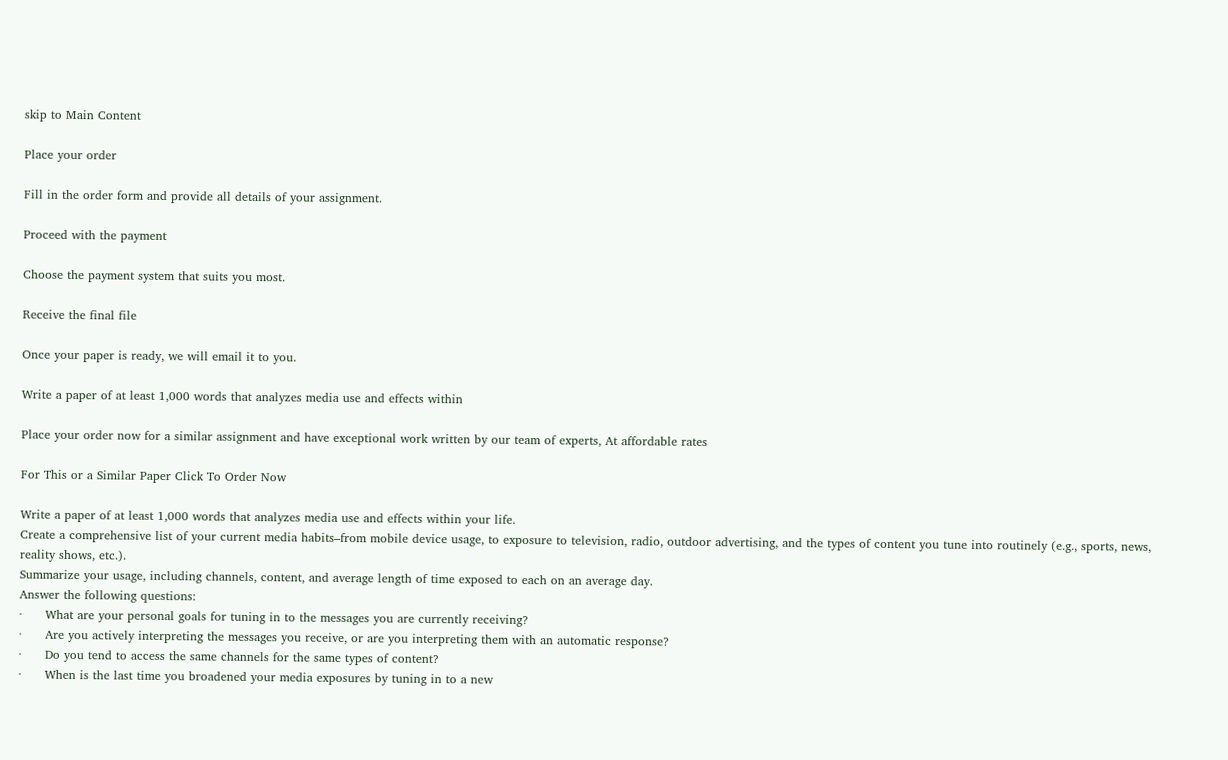skip to Main Content

Place your order

Fill in the order form and provide all details of your assignment.

Proceed with the payment

Choose the payment system that suits you most.

Receive the final file

Once your paper is ready, we will email it to you.

Write a paper of at least 1,000 words that analyzes media use and effects within

Place your order now for a similar assignment and have exceptional work written by our team of experts, At affordable rates

For This or a Similar Paper Click To Order Now

Write a paper of at least 1,000 words that analyzes media use and effects within your life.
Create a comprehensive list of your current media habits–from mobile device usage, to exposure to television, radio, outdoor advertising, and the types of content you tune into routinely (e.g., sports, news, reality shows, etc.).
Summarize your usage, including channels, content, and average length of time exposed to each on an average day.
Answer the following questions:
·      What are your personal goals for tuning in to the messages you are currently receiving?
·      Are you actively interpreting the messages you receive, or are you interpreting them with an automatic response?
·      Do you tend to access the same channels for the same types of content?
·      When is the last time you broadened your media exposures by tuning in to a new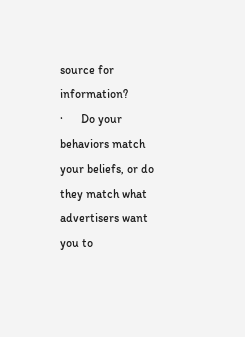source for information?
·      Do your behaviors match your beliefs, or do they match what advertisers want you to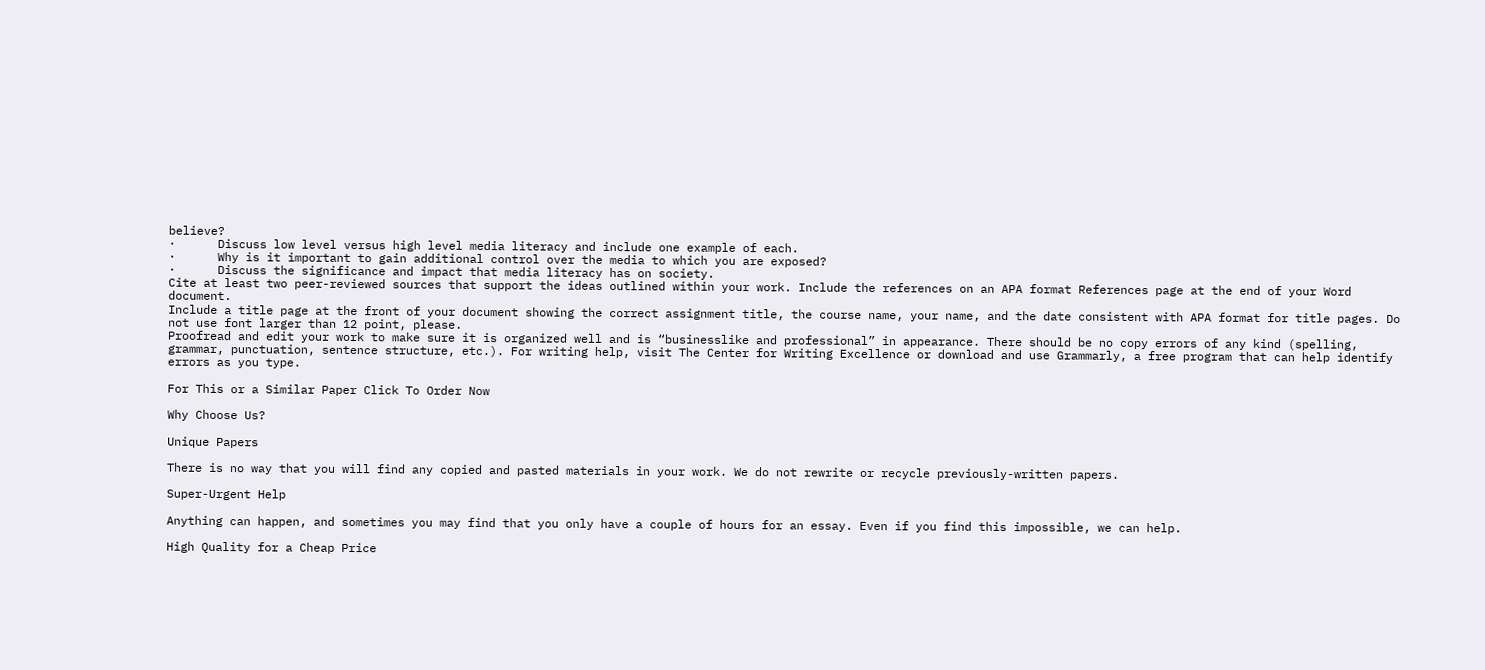believe?
·      Discuss low level versus high level media literacy and include one example of each.
·      Why is it important to gain additional control over the media to which you are exposed?
·      Discuss the significance and impact that media literacy has on society.
Cite at least two peer-reviewed sources that support the ideas outlined within your work. Include the references on an APA format References page at the end of your Word document.
Include a title page at the front of your document showing the correct assignment title, the course name, your name, and the date consistent with APA format for title pages. Do not use font larger than 12 point, please.
Proofread and edit your work to make sure it is organized well and is “businesslike and professional” in appearance. There should be no copy errors of any kind (spelling, grammar, punctuation, sentence structure, etc.). For writing help, visit The Center for Writing Excellence or download and use Grammarly, a free program that can help identify errors as you type.

For This or a Similar Paper Click To Order Now

Why Choose Us?

Unique Papers

There is no way that you will find any copied and pasted materials in your work. We do not rewrite or recycle previously-written papers.

Super-Urgent Help

Anything can happen, and sometimes you may find that you only have a couple of hours for an essay. Even if you find this impossible, we can help.

High Quality for a Cheap Price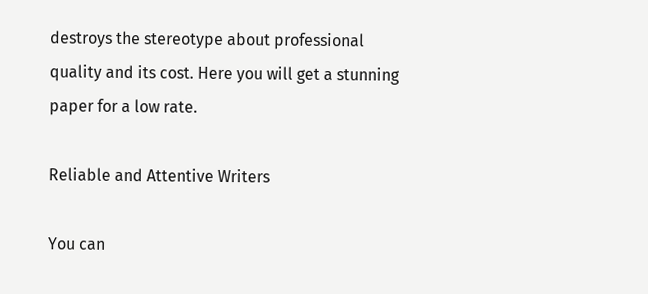destroys the stereotype about professional quality and its cost. Here you will get a stunning paper for a low rate.

Reliable and Attentive Writers

You can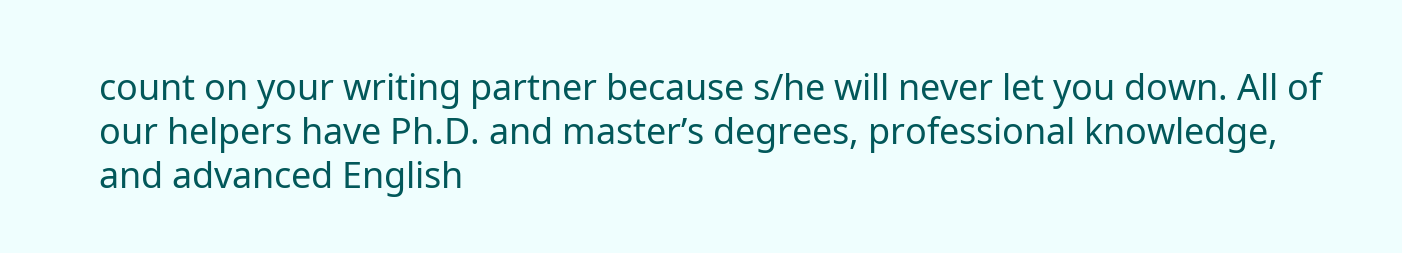count on your writing partner because s/he will never let you down. All of our helpers have Ph.D. and master’s degrees, professional knowledge, and advanced English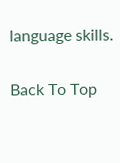language skills.

Back To Top